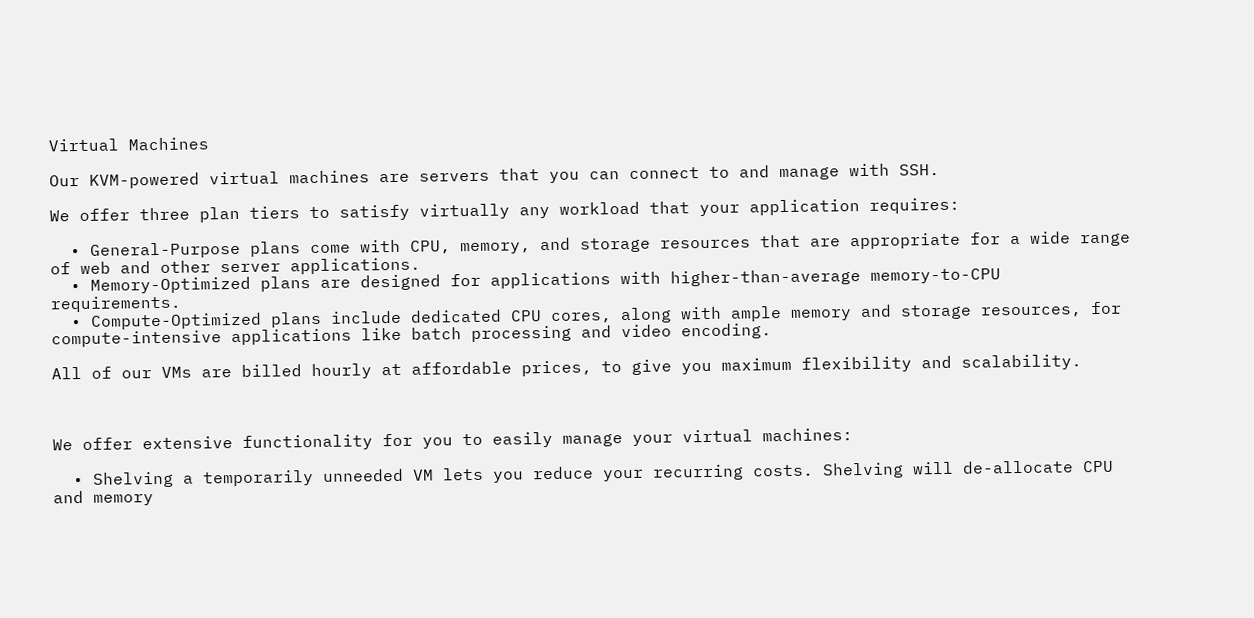Virtual Machines

Our KVM-powered virtual machines are servers that you can connect to and manage with SSH.

We offer three plan tiers to satisfy virtually any workload that your application requires:

  • General-Purpose plans come with CPU, memory, and storage resources that are appropriate for a wide range of web and other server applications.
  • Memory-Optimized plans are designed for applications with higher-than-average memory-to-CPU requirements.
  • Compute-Optimized plans include dedicated CPU cores, along with ample memory and storage resources, for compute-intensive applications like batch processing and video encoding.

All of our VMs are billed hourly at affordable prices, to give you maximum flexibility and scalability.



We offer extensive functionality for you to easily manage your virtual machines:

  • Shelving a temporarily unneeded VM lets you reduce your recurring costs. Shelving will de-allocate CPU and memory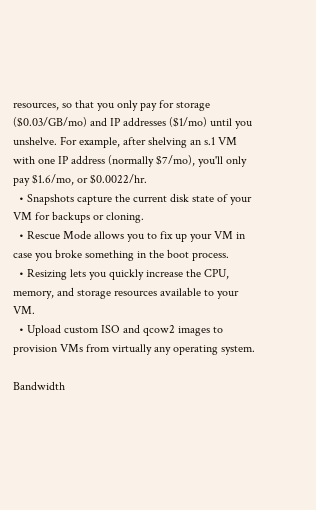resources, so that you only pay for storage ($0.03/GB/mo) and IP addresses ($1/mo) until you unshelve. For example, after shelving an s.1 VM with one IP address (normally $7/mo), you'll only pay $1.6/mo, or $0.0022/hr.
  • Snapshots capture the current disk state of your VM for backups or cloning.
  • Rescue Mode allows you to fix up your VM in case you broke something in the boot process.
  • Resizing lets you quickly increase the CPU, memory, and storage resources available to your VM.
  • Upload custom ISO and qcow2 images to provision VMs from virtually any operating system.

Bandwidth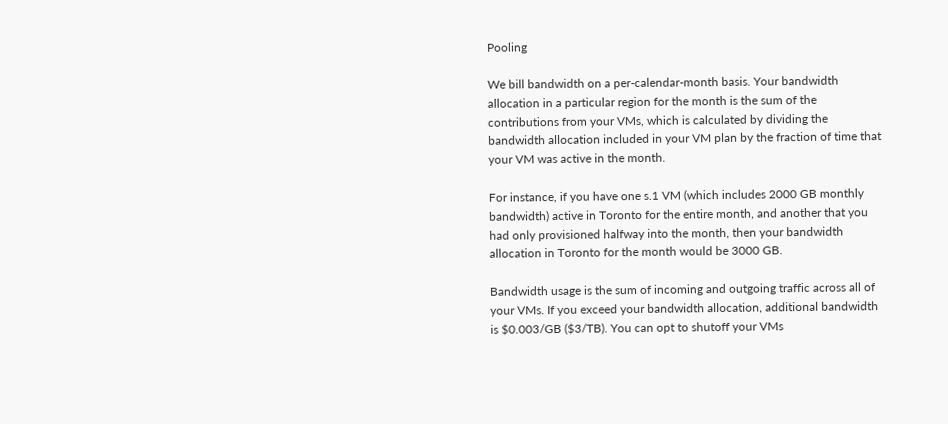Pooling

We bill bandwidth on a per-calendar-month basis. Your bandwidth allocation in a particular region for the month is the sum of the contributions from your VMs, which is calculated by dividing the bandwidth allocation included in your VM plan by the fraction of time that your VM was active in the month.

For instance, if you have one s.1 VM (which includes 2000 GB monthly bandwidth) active in Toronto for the entire month, and another that you had only provisioned halfway into the month, then your bandwidth allocation in Toronto for the month would be 3000 GB.

Bandwidth usage is the sum of incoming and outgoing traffic across all of your VMs. If you exceed your bandwidth allocation, additional bandwidth is $0.003/GB ($3/TB). You can opt to shutoff your VMs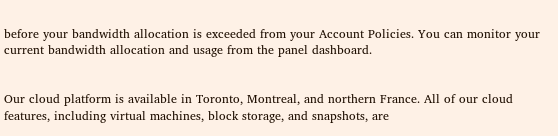before your bandwidth allocation is exceeded from your Account Policies. You can monitor your current bandwidth allocation and usage from the panel dashboard.


Our cloud platform is available in Toronto, Montreal, and northern France. All of our cloud features, including virtual machines, block storage, and snapshots, are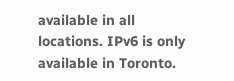available in all locations. IPv6 is only available in Toronto.